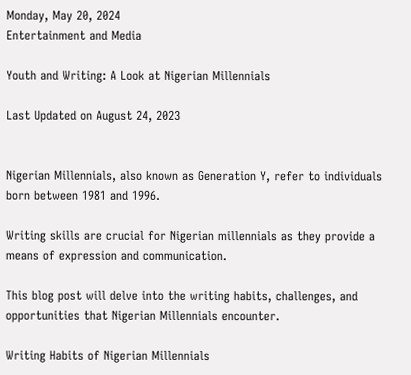Monday, May 20, 2024
Entertainment and Media

Youth and Writing: A Look at Nigerian Millennials

Last Updated on August 24, 2023


Nigerian Millennials, also known as Generation Y, refer to individuals born between 1981 and 1996.

Writing skills are crucial for Nigerian millennials as they provide a means of expression and communication.

This blog post will delve into the writing habits, challenges, and opportunities that Nigerian Millennials encounter.

Writing Habits of Nigerian Millennials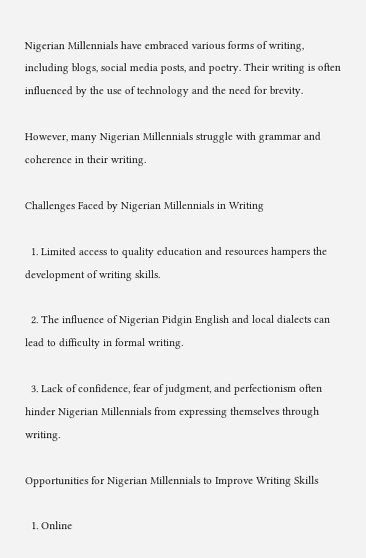Nigerian Millennials have embraced various forms of writing, including blogs, social media posts, and poetry. Their writing is often influenced by the use of technology and the need for brevity.

However, many Nigerian Millennials struggle with grammar and coherence in their writing.

Challenges Faced by Nigerian Millennials in Writing

  1. Limited access to quality education and resources hampers the development of writing skills.

  2. The influence of Nigerian Pidgin English and local dialects can lead to difficulty in formal writing.

  3. Lack of confidence, fear of judgment, and perfectionism often hinder Nigerian Millennials from expressing themselves through writing.

Opportunities for Nigerian Millennials to Improve Writing Skills

  1. Online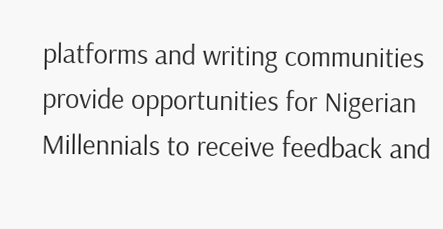platforms and writing communities provide opportunities for Nigerian Millennials to receive feedback and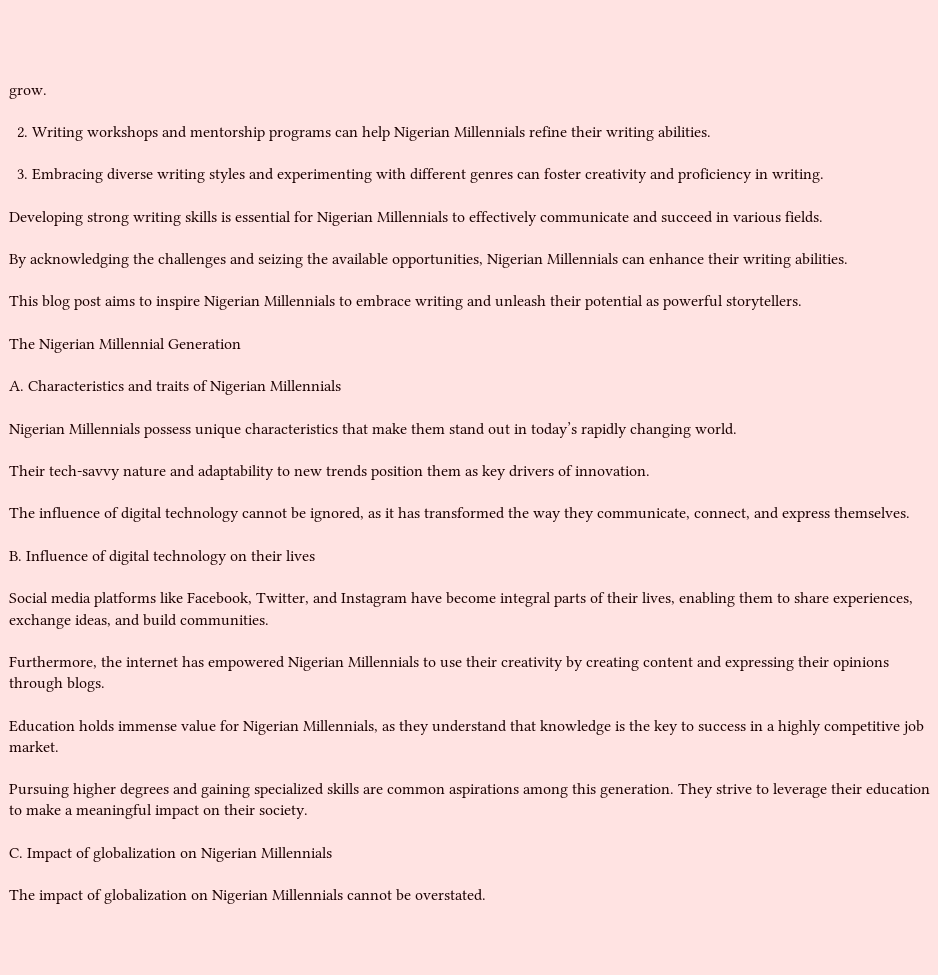grow.

  2. Writing workshops and mentorship programs can help Nigerian Millennials refine their writing abilities.

  3. Embracing diverse writing styles and experimenting with different genres can foster creativity and proficiency in writing.

Developing strong writing skills is essential for Nigerian Millennials to effectively communicate and succeed in various fields.

By acknowledging the challenges and seizing the available opportunities, Nigerian Millennials can enhance their writing abilities.

This blog post aims to inspire Nigerian Millennials to embrace writing and unleash their potential as powerful storytellers.

The Nigerian Millennial Generation

A. Characteristics and traits of Nigerian Millennials

Nigerian Millennials possess unique characteristics that make them stand out in today’s rapidly changing world.

Their tech-savvy nature and adaptability to new trends position them as key drivers of innovation.

The influence of digital technology cannot be ignored, as it has transformed the way they communicate, connect, and express themselves.

B. Influence of digital technology on their lives

Social media platforms like Facebook, Twitter, and Instagram have become integral parts of their lives, enabling them to share experiences, exchange ideas, and build communities.

Furthermore, the internet has empowered Nigerian Millennials to use their creativity by creating content and expressing their opinions through blogs.

Education holds immense value for Nigerian Millennials, as they understand that knowledge is the key to success in a highly competitive job market.

Pursuing higher degrees and gaining specialized skills are common aspirations among this generation. They strive to leverage their education to make a meaningful impact on their society.

C. Impact of globalization on Nigerian Millennials

The impact of globalization on Nigerian Millennials cannot be overstated.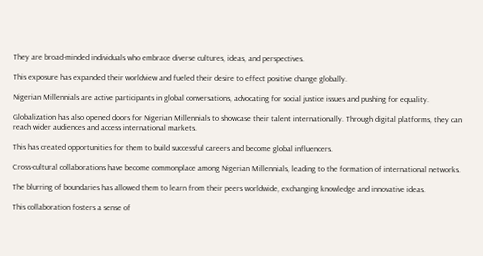They are broad-minded individuals who embrace diverse cultures, ideas, and perspectives.

This exposure has expanded their worldview and fueled their desire to effect positive change globally.

Nigerian Millennials are active participants in global conversations, advocating for social justice issues and pushing for equality.

Globalization has also opened doors for Nigerian Millennials to showcase their talent internationally. Through digital platforms, they can reach wider audiences and access international markets.

This has created opportunities for them to build successful careers and become global influencers.

Cross-cultural collaborations have become commonplace among Nigerian Millennials, leading to the formation of international networks.

The blurring of boundaries has allowed them to learn from their peers worldwide, exchanging knowledge and innovative ideas.

This collaboration fosters a sense of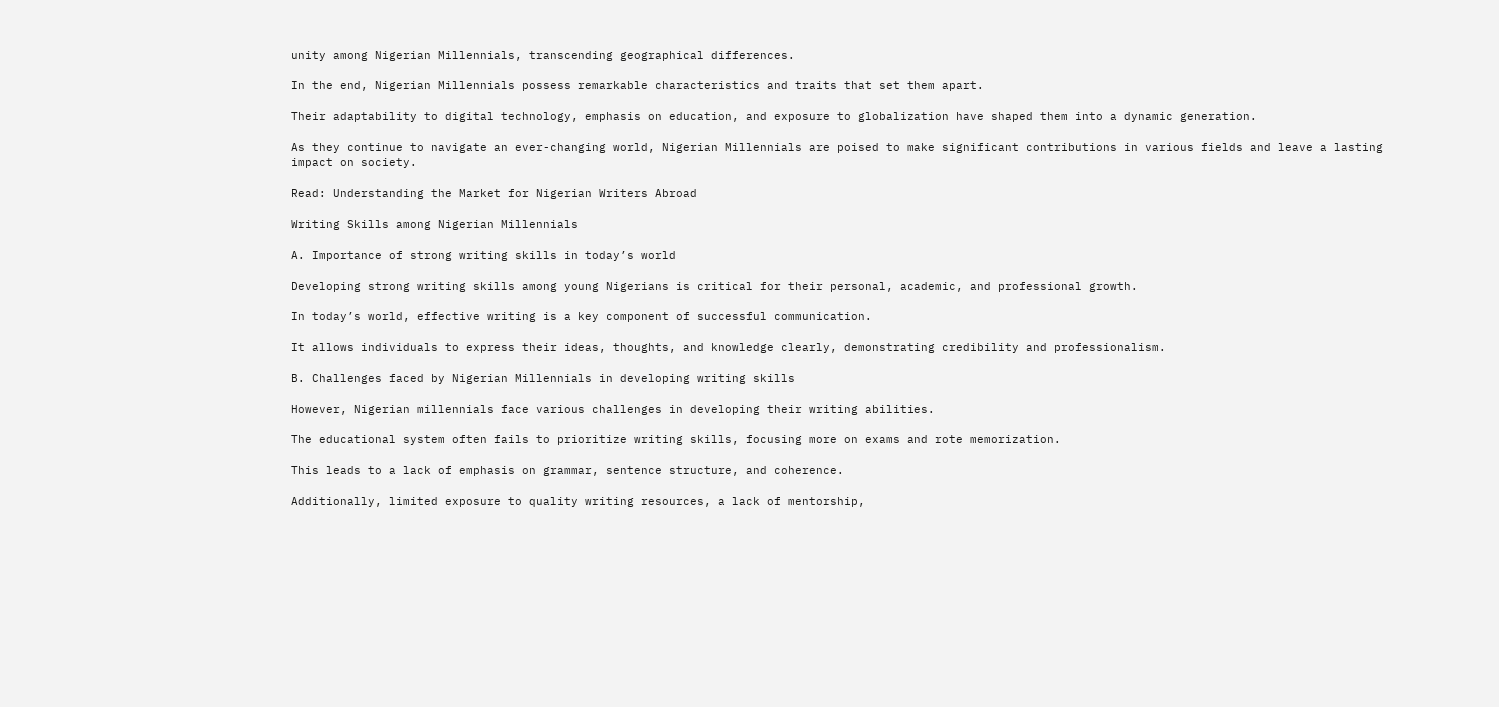unity among Nigerian Millennials, transcending geographical differences.

In the end, Nigerian Millennials possess remarkable characteristics and traits that set them apart.

Their adaptability to digital technology, emphasis on education, and exposure to globalization have shaped them into a dynamic generation.

As they continue to navigate an ever-changing world, Nigerian Millennials are poised to make significant contributions in various fields and leave a lasting impact on society.

Read: Understanding the Market for Nigerian Writers Abroad

Writing Skills among Nigerian Millennials

A. Importance of strong writing skills in today’s world

Developing strong writing skills among young Nigerians is critical for their personal, academic, and professional growth.

In today’s world, effective writing is a key component of successful communication.

It allows individuals to express their ideas, thoughts, and knowledge clearly, demonstrating credibility and professionalism.

B. Challenges faced by Nigerian Millennials in developing writing skills

However, Nigerian millennials face various challenges in developing their writing abilities.

The educational system often fails to prioritize writing skills, focusing more on exams and rote memorization.

This leads to a lack of emphasis on grammar, sentence structure, and coherence.

Additionally, limited exposure to quality writing resources, a lack of mentorship,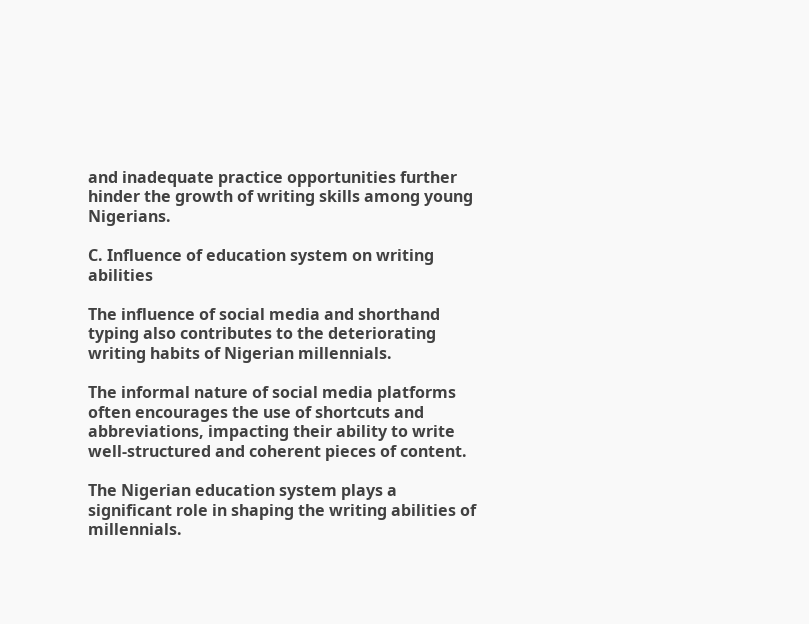and inadequate practice opportunities further hinder the growth of writing skills among young Nigerians.

C. Influence of education system on writing abilities

The influence of social media and shorthand typing also contributes to the deteriorating writing habits of Nigerian millennials.

The informal nature of social media platforms often encourages the use of shortcuts and abbreviations, impacting their ability to write well-structured and coherent pieces of content.

The Nigerian education system plays a significant role in shaping the writing abilities of millennials.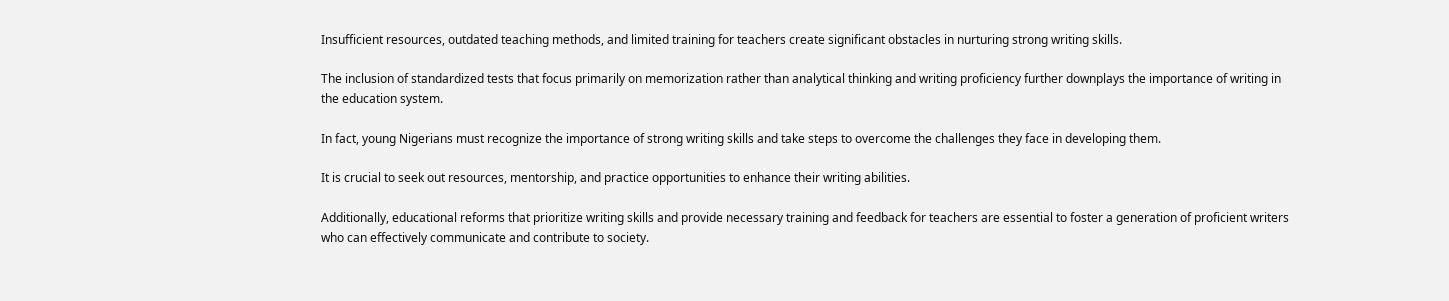Insufficient resources, outdated teaching methods, and limited training for teachers create significant obstacles in nurturing strong writing skills.

The inclusion of standardized tests that focus primarily on memorization rather than analytical thinking and writing proficiency further downplays the importance of writing in the education system.

In fact, young Nigerians must recognize the importance of strong writing skills and take steps to overcome the challenges they face in developing them.

It is crucial to seek out resources, mentorship, and practice opportunities to enhance their writing abilities.

Additionally, educational reforms that prioritize writing skills and provide necessary training and feedback for teachers are essential to foster a generation of proficient writers who can effectively communicate and contribute to society.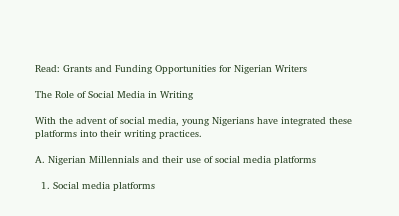Read: Grants and Funding Opportunities for Nigerian Writers

The Role of Social Media in Writing

With the advent of social media, young Nigerians have integrated these platforms into their writing practices.

A. Nigerian Millennials and their use of social media platforms

  1. Social media platforms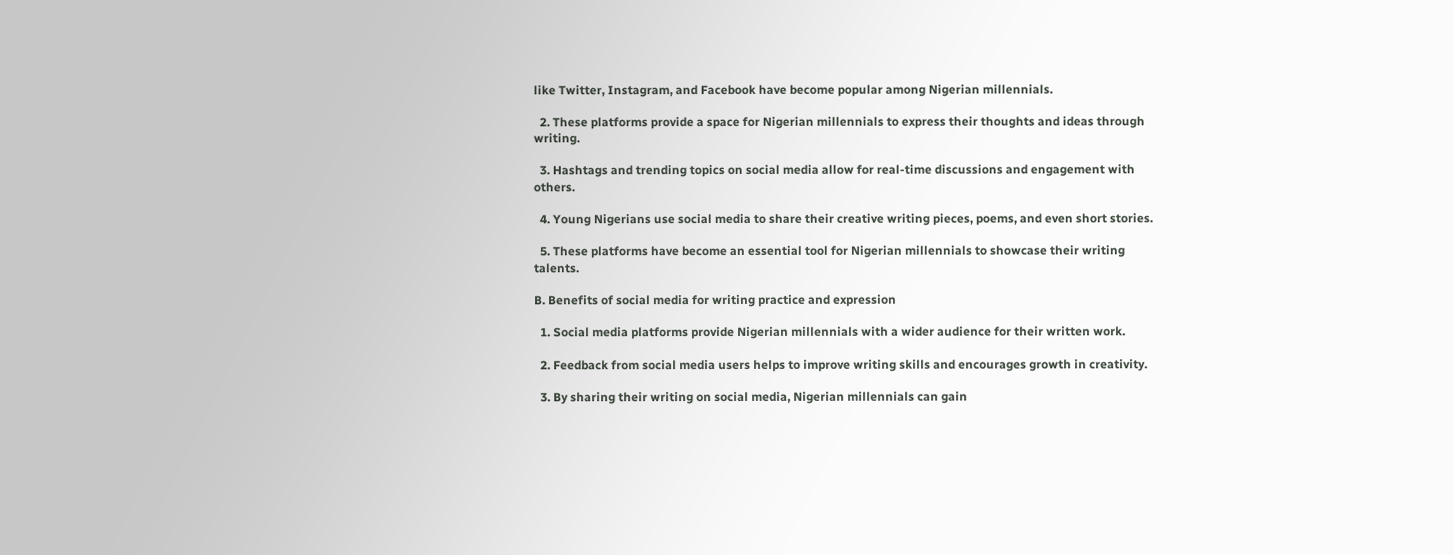like Twitter, Instagram, and Facebook have become popular among Nigerian millennials.

  2. These platforms provide a space for Nigerian millennials to express their thoughts and ideas through writing.

  3. Hashtags and trending topics on social media allow for real-time discussions and engagement with others.

  4. Young Nigerians use social media to share their creative writing pieces, poems, and even short stories.

  5. These platforms have become an essential tool for Nigerian millennials to showcase their writing talents.

B. Benefits of social media for writing practice and expression

  1. Social media platforms provide Nigerian millennials with a wider audience for their written work.

  2. Feedback from social media users helps to improve writing skills and encourages growth in creativity.

  3. By sharing their writing on social media, Nigerian millennials can gain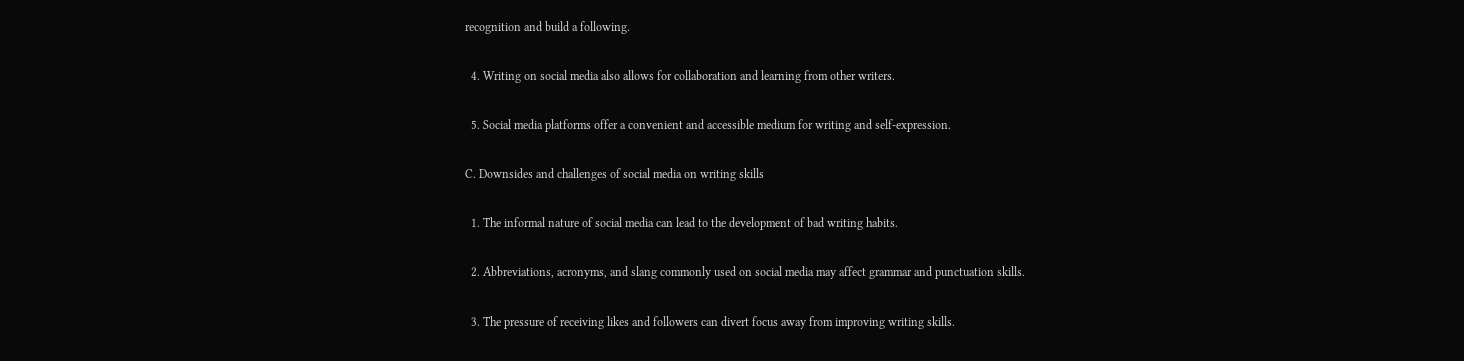recognition and build a following.

  4. Writing on social media also allows for collaboration and learning from other writers.

  5. Social media platforms offer a convenient and accessible medium for writing and self-expression.

C. Downsides and challenges of social media on writing skills

  1. The informal nature of social media can lead to the development of bad writing habits.

  2. Abbreviations, acronyms, and slang commonly used on social media may affect grammar and punctuation skills.

  3. The pressure of receiving likes and followers can divert focus away from improving writing skills.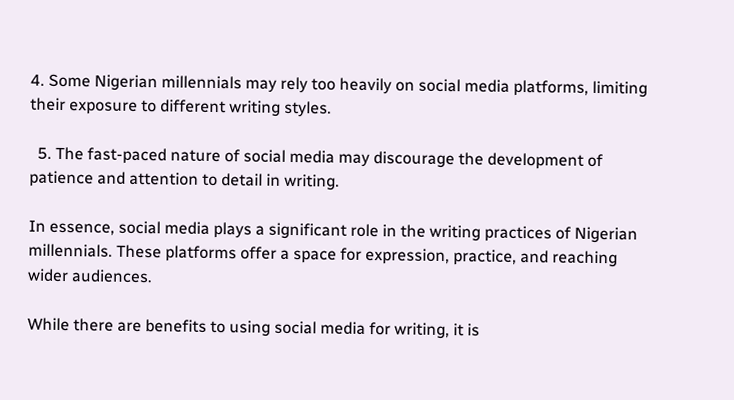4. Some Nigerian millennials may rely too heavily on social media platforms, limiting their exposure to different writing styles.

  5. The fast-paced nature of social media may discourage the development of patience and attention to detail in writing.

In essence, social media plays a significant role in the writing practices of Nigerian millennials. These platforms offer a space for expression, practice, and reaching wider audiences.

While there are benefits to using social media for writing, it is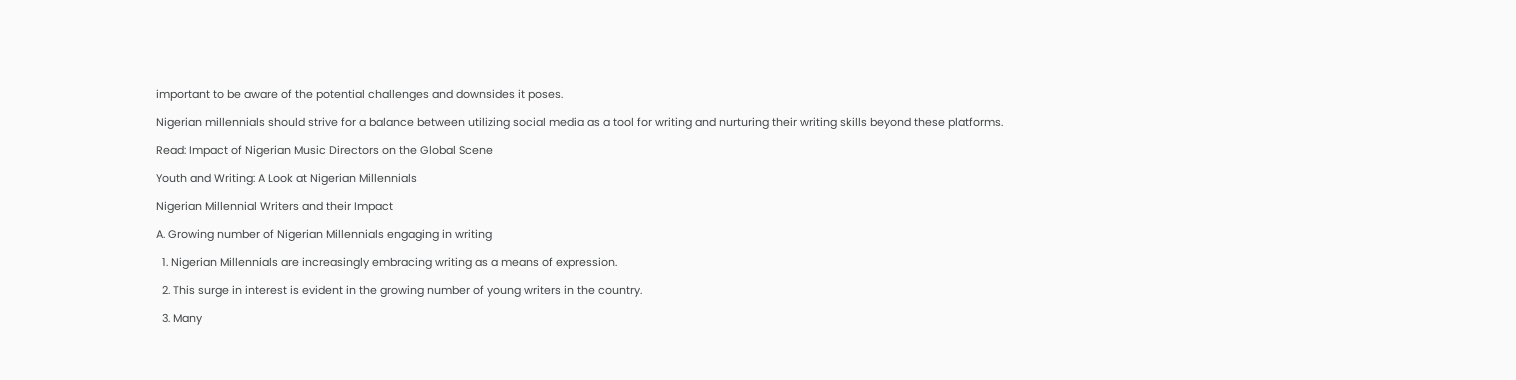important to be aware of the potential challenges and downsides it poses.

Nigerian millennials should strive for a balance between utilizing social media as a tool for writing and nurturing their writing skills beyond these platforms.

Read: Impact of Nigerian Music Directors on the Global Scene

Youth and Writing: A Look at Nigerian Millennials

Nigerian Millennial Writers and their Impact

A. Growing number of Nigerian Millennials engaging in writing

  1. Nigerian Millennials are increasingly embracing writing as a means of expression.

  2. This surge in interest is evident in the growing number of young writers in the country.

  3. Many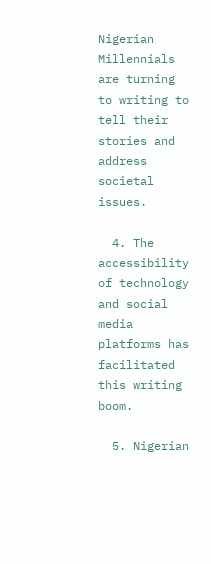Nigerian Millennials are turning to writing to tell their stories and address societal issues.

  4. The accessibility of technology and social media platforms has facilitated this writing boom.

  5. Nigerian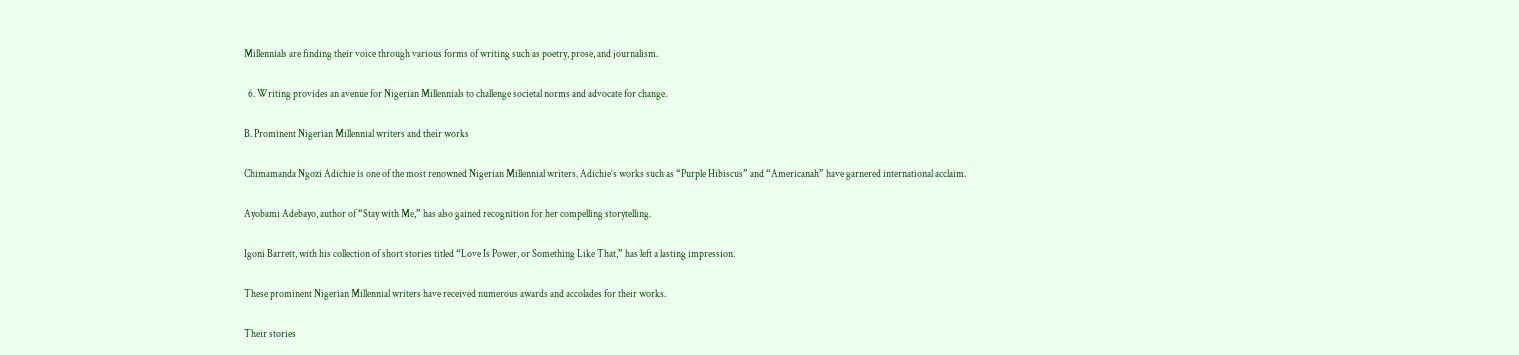Millennials are finding their voice through various forms of writing such as poetry, prose, and journalism.

  6. Writing provides an avenue for Nigerian Millennials to challenge societal norms and advocate for change.

B. Prominent Nigerian Millennial writers and their works

Chimamanda Ngozi Adichie is one of the most renowned Nigerian Millennial writers. Adichie’s works such as “Purple Hibiscus” and “Americanah” have garnered international acclaim.

Ayobami Adebayo, author of “Stay with Me,” has also gained recognition for her compelling storytelling.

Igoni Barrett, with his collection of short stories titled “Love Is Power, or Something Like That,” has left a lasting impression.

These prominent Nigerian Millennial writers have received numerous awards and accolades for their works.

Their stories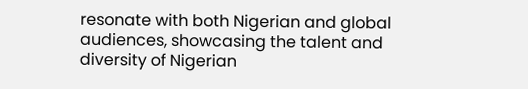resonate with both Nigerian and global audiences, showcasing the talent and diversity of Nigerian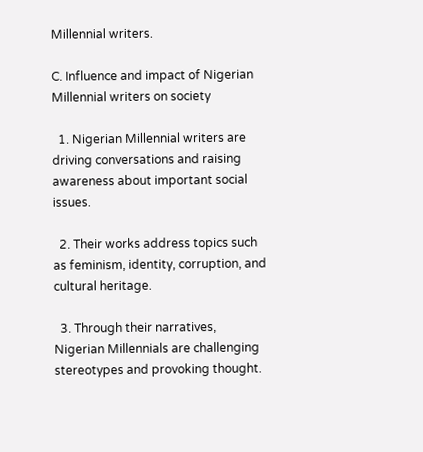Millennial writers.

C. Influence and impact of Nigerian Millennial writers on society

  1. Nigerian Millennial writers are driving conversations and raising awareness about important social issues.

  2. Their works address topics such as feminism, identity, corruption, and cultural heritage.

  3. Through their narratives, Nigerian Millennials are challenging stereotypes and provoking thought.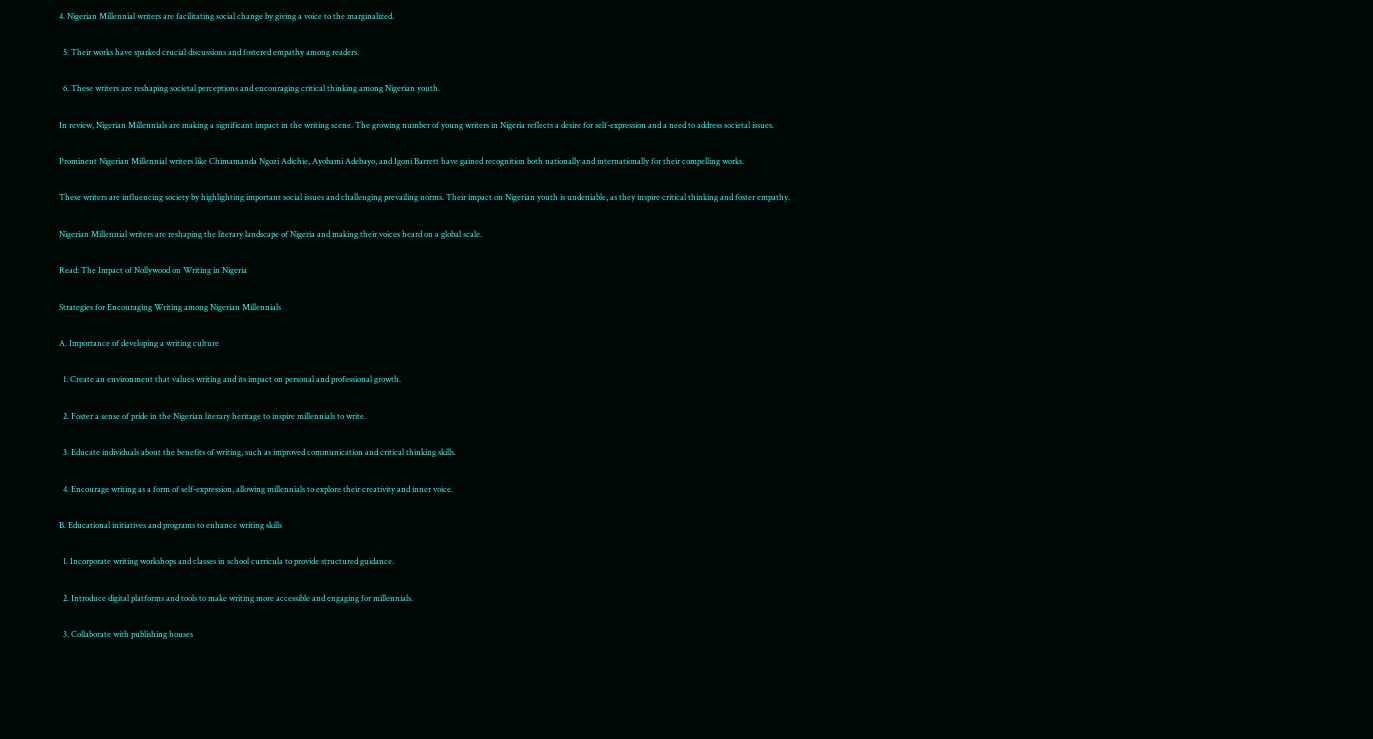4. Nigerian Millennial writers are facilitating social change by giving a voice to the marginalized.

  5. Their works have sparked crucial discussions and fostered empathy among readers.

  6. These writers are reshaping societal perceptions and encouraging critical thinking among Nigerian youth.

In review, Nigerian Millennials are making a significant impact in the writing scene. The growing number of young writers in Nigeria reflects a desire for self-expression and a need to address societal issues.

Prominent Nigerian Millennial writers like Chimamanda Ngozi Adichie, Ayobami Adebayo, and Igoni Barrett have gained recognition both nationally and internationally for their compelling works.

These writers are influencing society by highlighting important social issues and challenging prevailing norms. Their impact on Nigerian youth is undeniable, as they inspire critical thinking and foster empathy.

Nigerian Millennial writers are reshaping the literary landscape of Nigeria and making their voices heard on a global scale.

Read: The Impact of Nollywood on Writing in Nigeria

Strategies for Encouraging Writing among Nigerian Millennials

A. Importance of developing a writing culture

  1. Create an environment that values writing and its impact on personal and professional growth.

  2. Foster a sense of pride in the Nigerian literary heritage to inspire millennials to write.

  3. Educate individuals about the benefits of writing, such as improved communication and critical thinking skills.

  4. Encourage writing as a form of self-expression, allowing millennials to explore their creativity and inner voice.

B. Educational initiatives and programs to enhance writing skills

  1. Incorporate writing workshops and classes in school curricula to provide structured guidance.

  2. Introduce digital platforms and tools to make writing more accessible and engaging for millennials.

  3. Collaborate with publishing houses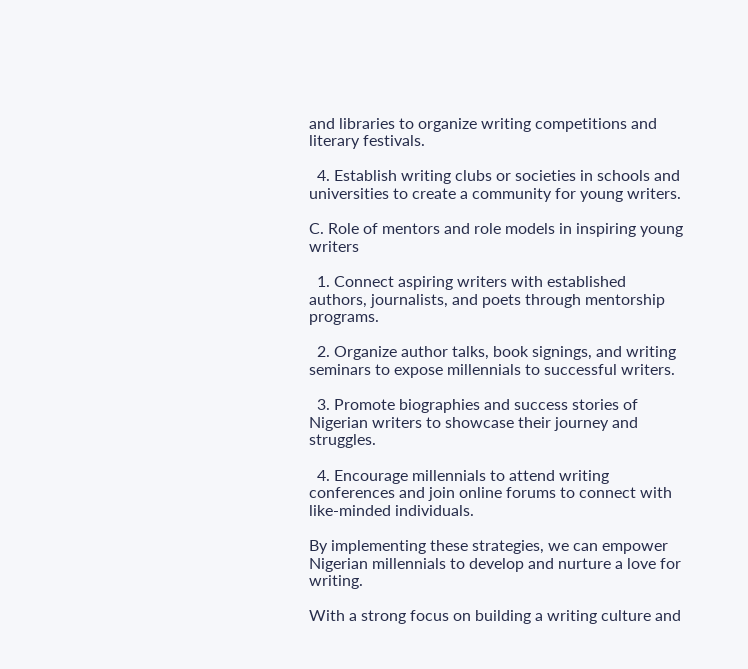and libraries to organize writing competitions and literary festivals.

  4. Establish writing clubs or societies in schools and universities to create a community for young writers.

C. Role of mentors and role models in inspiring young writers

  1. Connect aspiring writers with established authors, journalists, and poets through mentorship programs.

  2. Organize author talks, book signings, and writing seminars to expose millennials to successful writers.

  3. Promote biographies and success stories of Nigerian writers to showcase their journey and struggles.

  4. Encourage millennials to attend writing conferences and join online forums to connect with like-minded individuals.

By implementing these strategies, we can empower Nigerian millennials to develop and nurture a love for writing.

With a strong focus on building a writing culture and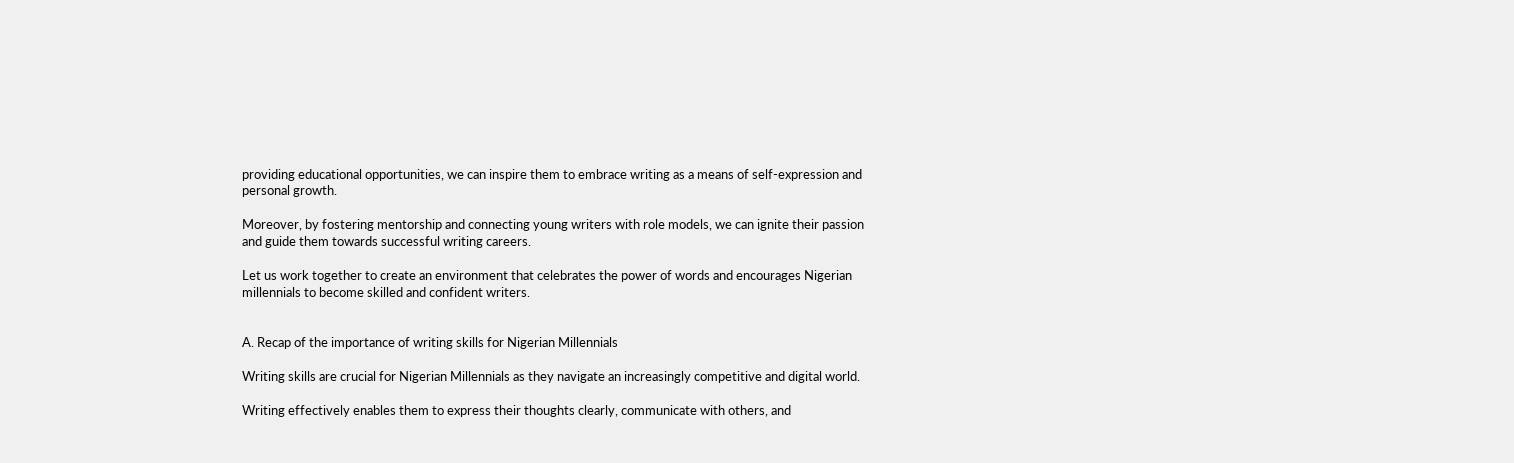providing educational opportunities, we can inspire them to embrace writing as a means of self-expression and personal growth.

Moreover, by fostering mentorship and connecting young writers with role models, we can ignite their passion and guide them towards successful writing careers.

Let us work together to create an environment that celebrates the power of words and encourages Nigerian millennials to become skilled and confident writers.


A. Recap of the importance of writing skills for Nigerian Millennials

Writing skills are crucial for Nigerian Millennials as they navigate an increasingly competitive and digital world.

Writing effectively enables them to express their thoughts clearly, communicate with others, and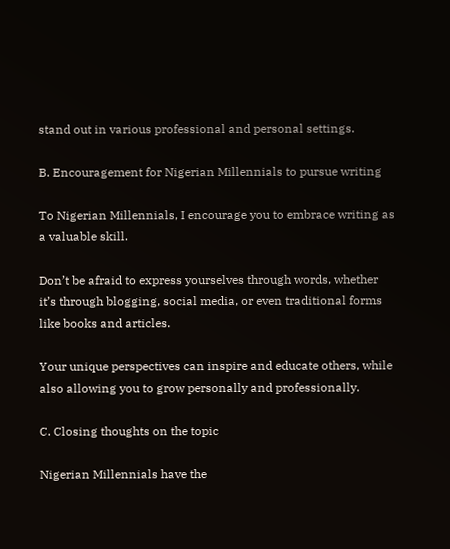stand out in various professional and personal settings.

B. Encouragement for Nigerian Millennials to pursue writing

To Nigerian Millennials, I encourage you to embrace writing as a valuable skill.

Don’t be afraid to express yourselves through words, whether it’s through blogging, social media, or even traditional forms like books and articles.

Your unique perspectives can inspire and educate others, while also allowing you to grow personally and professionally.

C. Closing thoughts on the topic

Nigerian Millennials have the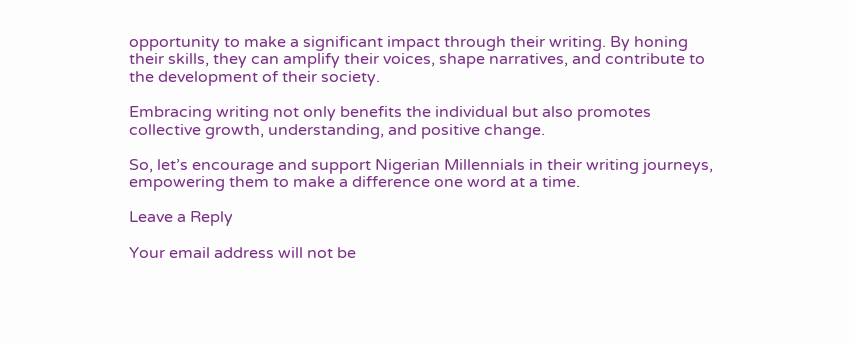opportunity to make a significant impact through their writing. By honing their skills, they can amplify their voices, shape narratives, and contribute to the development of their society.

Embracing writing not only benefits the individual but also promotes collective growth, understanding, and positive change.

So, let’s encourage and support Nigerian Millennials in their writing journeys, empowering them to make a difference one word at a time.

Leave a Reply

Your email address will not be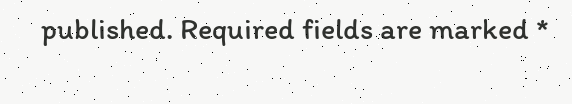published. Required fields are marked *